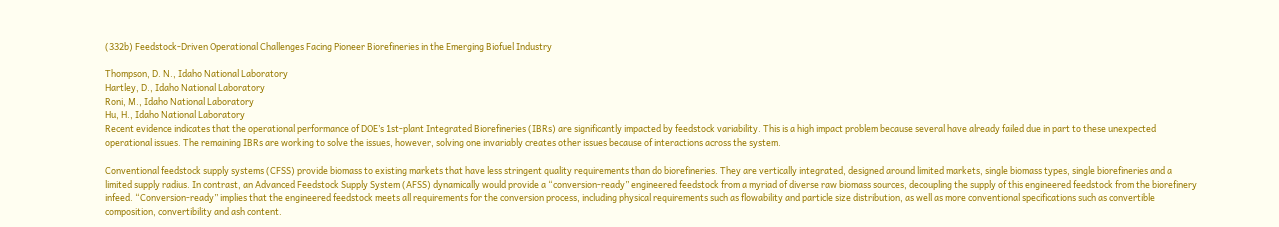(332b) Feedstock-Driven Operational Challenges Facing Pioneer Biorefineries in the Emerging Biofuel Industry

Thompson, D. N., Idaho National Laboratory
Hartley, D., Idaho National Laboratory
Roni, M., Idaho National Laboratory
Hu, H., Idaho National Laboratory
Recent evidence indicates that the operational performance of DOE’s 1st-plant Integrated Biorefineries (IBRs) are significantly impacted by feedstock variability. This is a high impact problem because several have already failed due in part to these unexpected operational issues. The remaining IBRs are working to solve the issues, however, solving one invariably creates other issues because of interactions across the system.

Conventional feedstock supply systems (CFSS) provide biomass to existing markets that have less stringent quality requirements than do biorefineries. They are vertically integrated, designed around limited markets, single biomass types, single biorefineries and a limited supply radius. In contrast, an Advanced Feedstock Supply System (AFSS) dynamically would provide a “conversion-ready” engineered feedstock from a myriad of diverse raw biomass sources, decoupling the supply of this engineered feedstock from the biorefinery infeed. “Conversion-ready” implies that the engineered feedstock meets all requirements for the conversion process, including physical requirements such as flowability and particle size distribution, as well as more conventional specifications such as convertible composition, convertibility and ash content.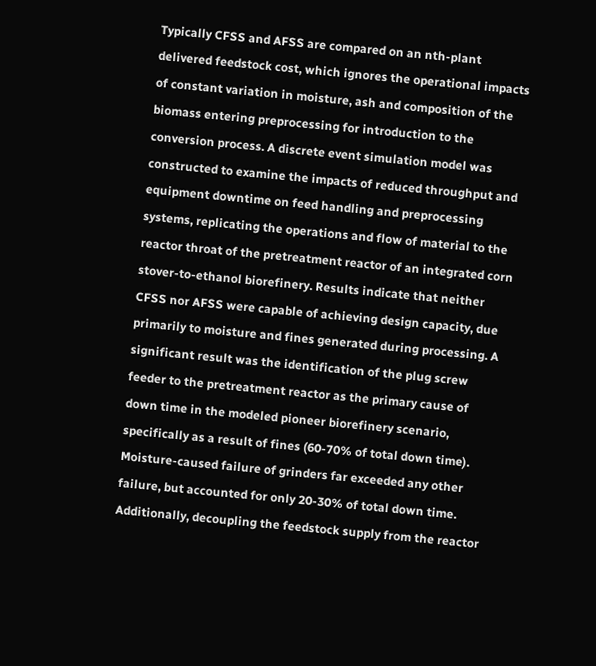Typically CFSS and AFSS are compared on an nth-plant delivered feedstock cost, which ignores the operational impacts of constant variation in moisture, ash and composition of the biomass entering preprocessing for introduction to the conversion process. A discrete event simulation model was constructed to examine the impacts of reduced throughput and equipment downtime on feed handling and preprocessing systems, replicating the operations and flow of material to the reactor throat of the pretreatment reactor of an integrated corn stover-to-ethanol biorefinery. Results indicate that neither CFSS nor AFSS were capable of achieving design capacity, due primarily to moisture and fines generated during processing. A significant result was the identification of the plug screw feeder to the pretreatment reactor as the primary cause of down time in the modeled pioneer biorefinery scenario, specifically as a result of fines (60-70% of total down time). Moisture-caused failure of grinders far exceeded any other failure, but accounted for only 20-30% of total down time. Additionally, decoupling the feedstock supply from the reactor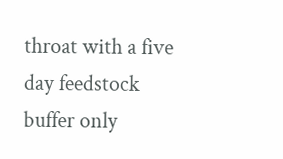throat with a five day feedstock buffer only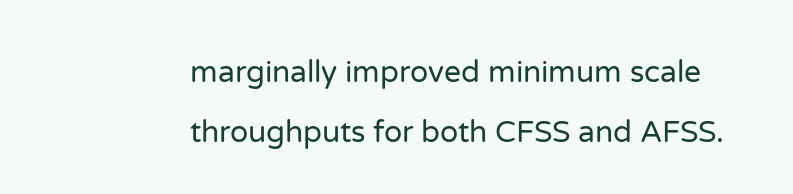marginally improved minimum scale throughputs for both CFSS and AFSS.